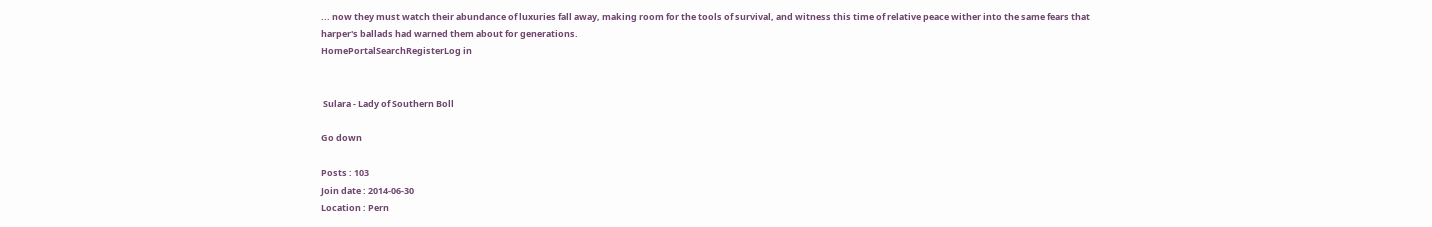... now they must watch their abundance of luxuries fall away, making room for the tools of survival, and witness this time of relative peace wither into the same fears that harper's ballads had warned them about for generations.
HomePortalSearchRegisterLog in


 Sulara - Lady of Southern Boll

Go down

Posts : 103
Join date : 2014-06-30
Location : Pern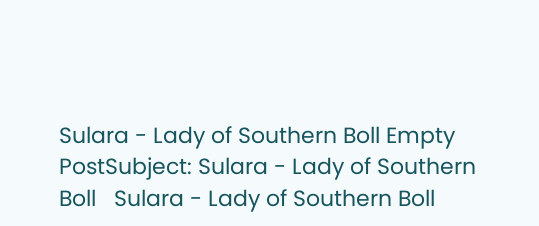Sulara - Lady of Southern Boll Empty
PostSubject: Sulara - Lady of Southern Boll   Sulara - Lady of Southern Boll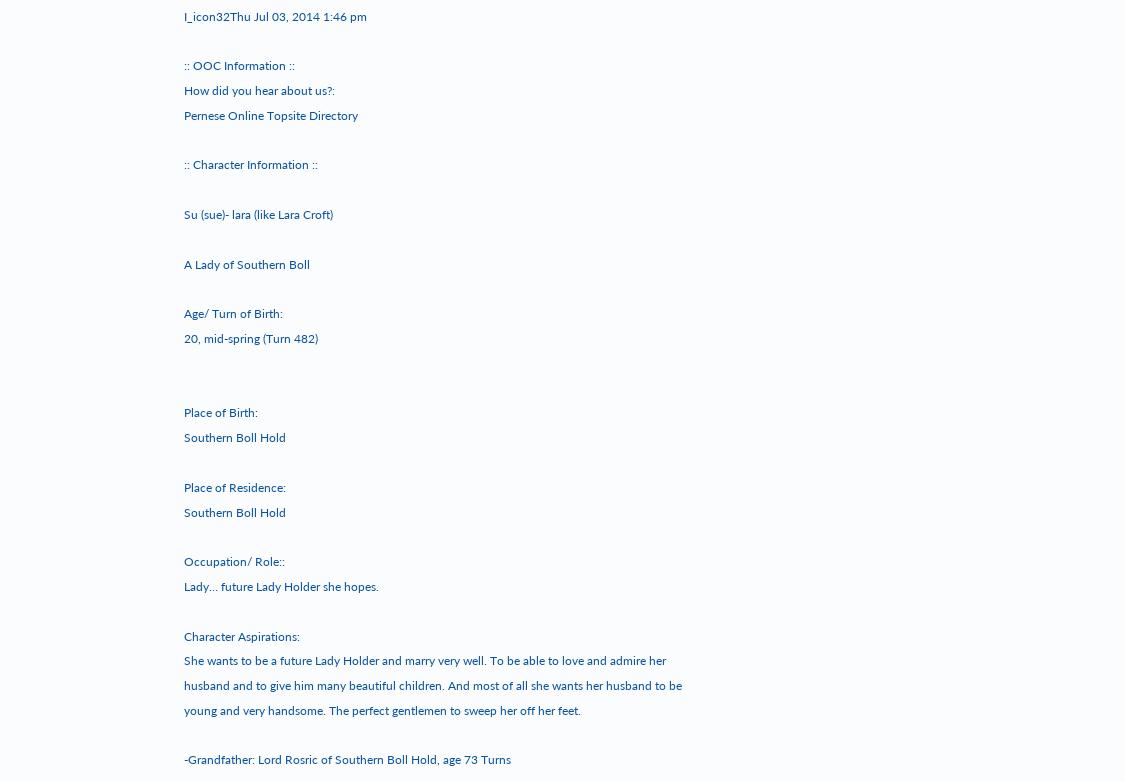I_icon32Thu Jul 03, 2014 1:46 pm

:: OOC Information ::
How did you hear about us?:
Pernese Online Topsite Directory

:: Character Information ::

Su (sue)- lara (like Lara Croft)

A Lady of Southern Boll

Age/ Turn of Birth:
20, mid-spring (Turn 482)


Place of Birth:
Southern Boll Hold

Place of Residence:
Southern Boll Hold

Occupation/ Role::
Lady… future Lady Holder she hopes.

Character Aspirations:
She wants to be a future Lady Holder and marry very well. To be able to love and admire her husband and to give him many beautiful children. And most of all she wants her husband to be young and very handsome. The perfect gentlemen to sweep her off her feet.

-Grandfather: Lord Rosric of Southern Boll Hold, age 73 Turns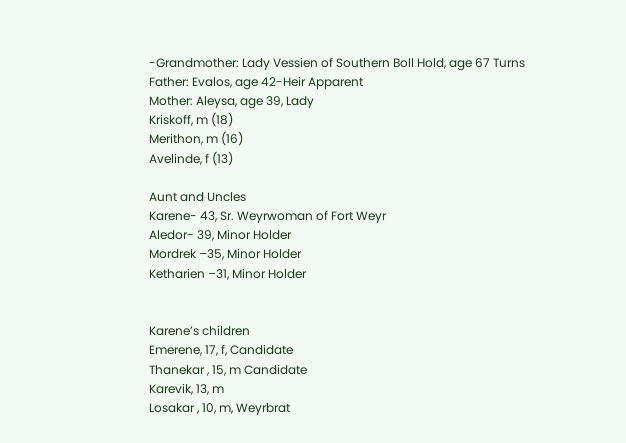-Grandmother: Lady Vessien of Southern Boll Hold, age 67 Turns
Father: Evalos, age 42-Heir Apparent
Mother: Aleysa, age 39, Lady
Kriskoff, m (18)
Merithon, m (16)
Avelinde, f (13)

Aunt and Uncles
Karene- 43, Sr. Weyrwoman of Fort Weyr
Aledor- 39, Minor Holder
Mordrek –35, Minor Holder
Ketharien –31, Minor Holder


Karene’s children
Emerene, 17, f, Candidate
Thanekar , 15, m Candidate
Karevik, 13, m
Losakar , 10, m, Weyrbrat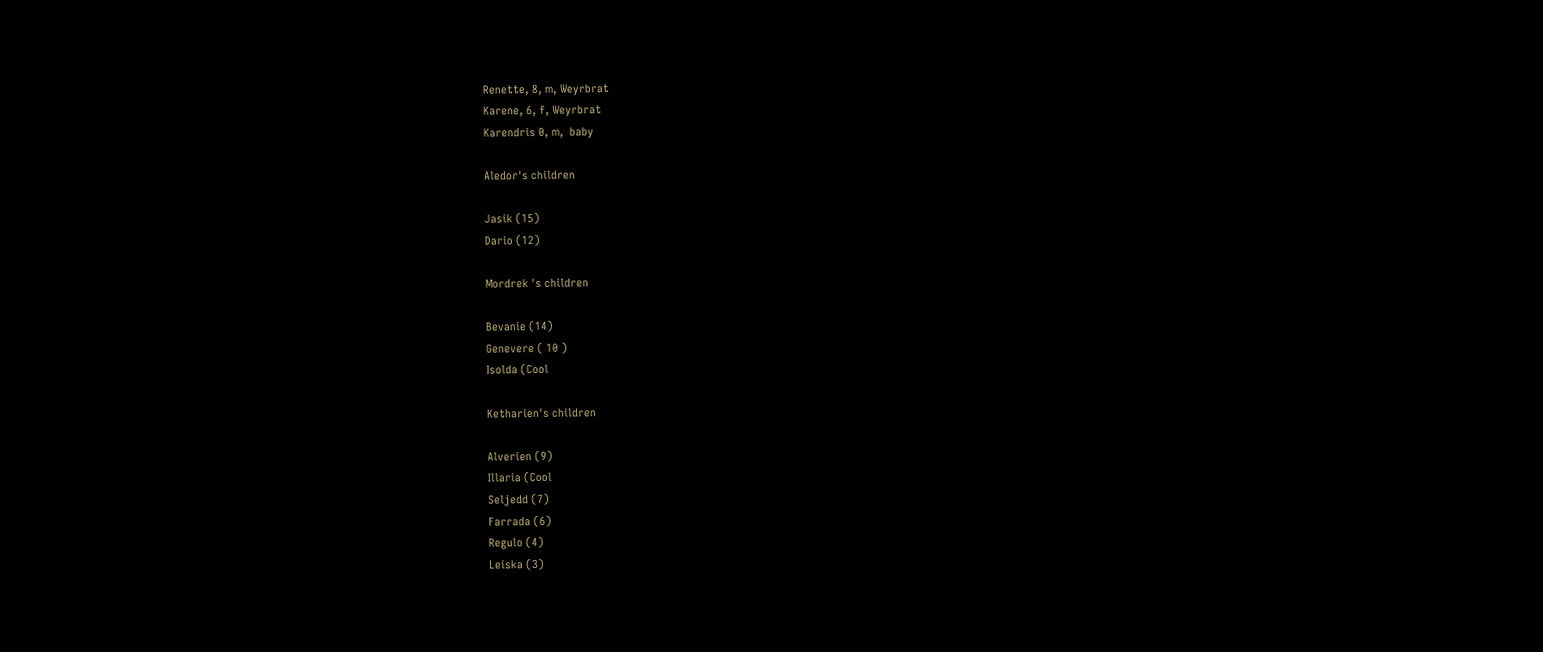Renette, 8, m, Weyrbrat
Karene, 6, f, Weyrbrat
Karendris 0, m,  baby

Aledor's children

Jasik (15)
Dario (12)

Mordrek 's children

Bevanie (14)
Genevere ( 10 )
Isolda (Cool

Ketharien's children

Alverien (9)
Illaria (Cool
Seljedd (7)
Farrada (6)
Regulo (4)
Leiska (3)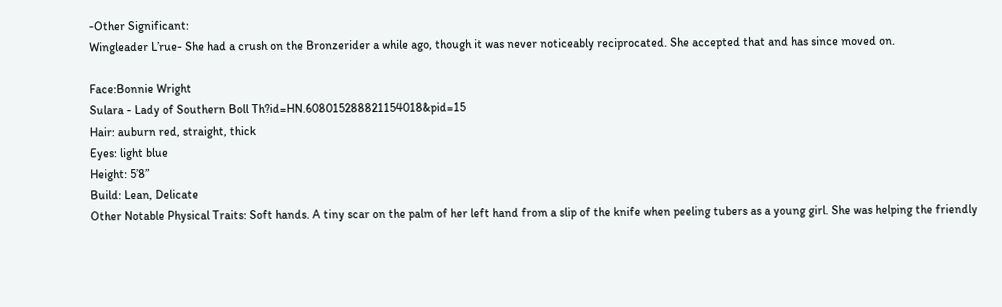-Other Significant:
Wingleader L’rue- She had a crush on the Bronzerider a while ago, though it was never noticeably reciprocated. She accepted that and has since moved on.

Face:Bonnie Wright
Sulara - Lady of Southern Boll Th?id=HN.608015288821154018&pid=15
Hair: auburn red, straight, thick
Eyes: light blue
Height: 5’8”
Build: Lean, Delicate
Other Notable Physical Traits: Soft hands. A tiny scar on the palm of her left hand from a slip of the knife when peeling tubers as a young girl. She was helping the friendly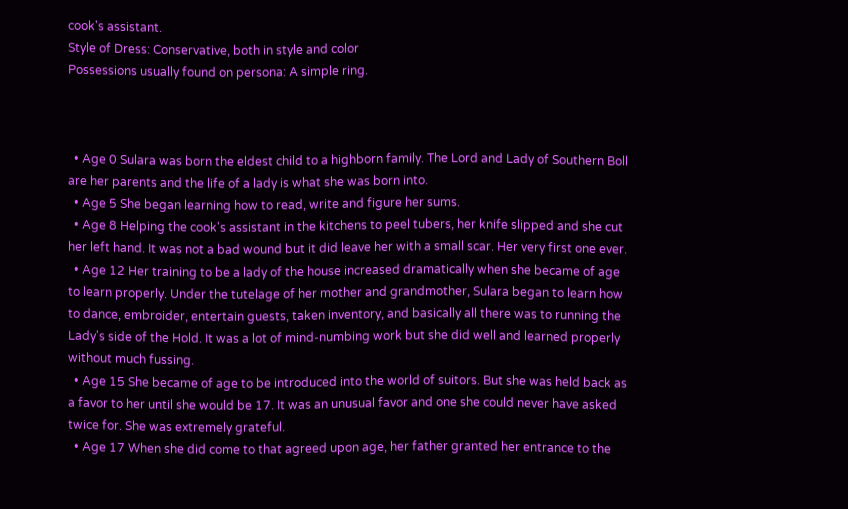cook's assistant.
Style of Dress: Conservative, both in style and color
Possessions usually found on persona: A simple ring.



  • Age 0 Sulara was born the eldest child to a highborn family. The Lord and Lady of Southern Boll are her parents and the life of a lady is what she was born into.
  • Age 5 She began learning how to read, write and figure her sums.
  • Age 8 Helping the cook's assistant in the kitchens to peel tubers, her knife slipped and she cut her left hand. It was not a bad wound but it did leave her with a small scar. Her very first one ever.
  • Age 12 Her training to be a lady of the house increased dramatically when she became of age to learn properly. Under the tutelage of her mother and grandmother, Sulara began to learn how to dance, embroider, entertain guests, taken inventory, and basically all there was to running the Lady's side of the Hold. It was a lot of mind-numbing work but she did well and learned properly without much fussing.
  • Age 15 She became of age to be introduced into the world of suitors. But she was held back as a favor to her until she would be 17. It was an unusual favor and one she could never have asked twice for. She was extremely grateful.
  • Age 17 When she did come to that agreed upon age, her father granted her entrance to the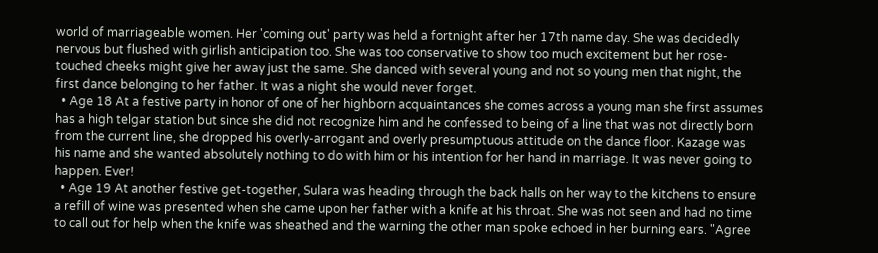world of marriageable women. Her 'coming out' party was held a fortnight after her 17th name day. She was decidedly nervous but flushed with girlish anticipation too. She was too conservative to show too much excitement but her rose-touched cheeks might give her away just the same. She danced with several young and not so young men that night, the first dance belonging to her father. It was a night she would never forget.
  • Age 18 At a festive party in honor of one of her highborn acquaintances she comes across a young man she first assumes has a high telgar station but since she did not recognize him and he confessed to being of a line that was not directly born from the current line, she dropped his overly-arrogant and overly presumptuous attitude on the dance floor. Kazage was his name and she wanted absolutely nothing to do with him or his intention for her hand in marriage. It was never going to happen. Ever!
  • Age 19 At another festive get-together, Sulara was heading through the back halls on her way to the kitchens to ensure a refill of wine was presented when she came upon her father with a knife at his throat. She was not seen and had no time to call out for help when the knife was sheathed and the warning the other man spoke echoed in her burning ears. "Agree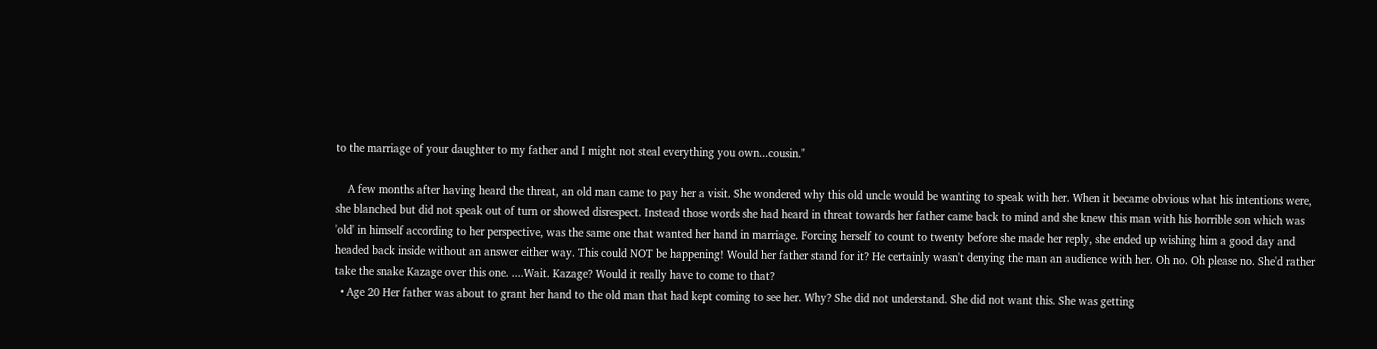to the marriage of your daughter to my father and I might not steal everything you own...cousin."

    A few months after having heard the threat, an old man came to pay her a visit. She wondered why this old uncle would be wanting to speak with her. When it became obvious what his intentions were, she blanched but did not speak out of turn or showed disrespect. Instead those words she had heard in threat towards her father came back to mind and she knew this man with his horrible son which was 'old' in himself according to her perspective, was the same one that wanted her hand in marriage. Forcing herself to count to twenty before she made her reply, she ended up wishing him a good day and headed back inside without an answer either way. This could NOT be happening! Would her father stand for it? He certainly wasn't denying the man an audience with her. Oh no. Oh please no. She'd rather take the snake Kazage over this one. ....Wait. Kazage? Would it really have to come to that?
  • Age 20 Her father was about to grant her hand to the old man that had kept coming to see her. Why? She did not understand. She did not want this. She was getting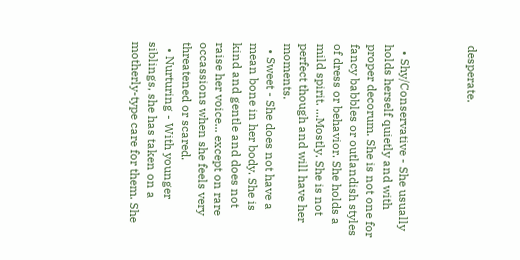desperate.



  • Shy/Conservative - She usually holds herself quietly and with proper decorum. She is not one for fancy babbles or outlandish styles of dress or behavior. She holds a mild spirit. ...Mostly. She is not perfect though and will have her moments.
  • Sweet - She does not have a mean bone in her body. She is kind and gentle and does not raise her voice... except on rare occassions when she feels very threatened or scared.
  • Nurturing - With younger siblings, she has taken on a motherly-type care for them. She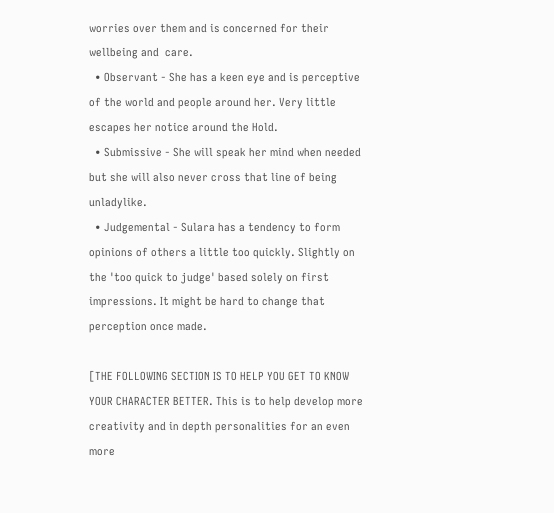worries over them and is concerned for their wellbeing and  care.
  • Observant - She has a keen eye and is perceptive of the world and people around her. Very little escapes her notice around the Hold.
  • Submissive - She will speak her mind when needed but she will also never cross that line of being unladylike.
  • Judgemental - Sulara has a tendency to form opinions of others a little too quickly. Slightly on the 'too quick to judge' based solely on first impressions. It might be hard to change that perception once made.

[THE FOLLOWING SECTION IS TO HELP YOU GET TO KNOW YOUR CHARACTER BETTER. This is to help develop more creativity and in depth personalities for an even more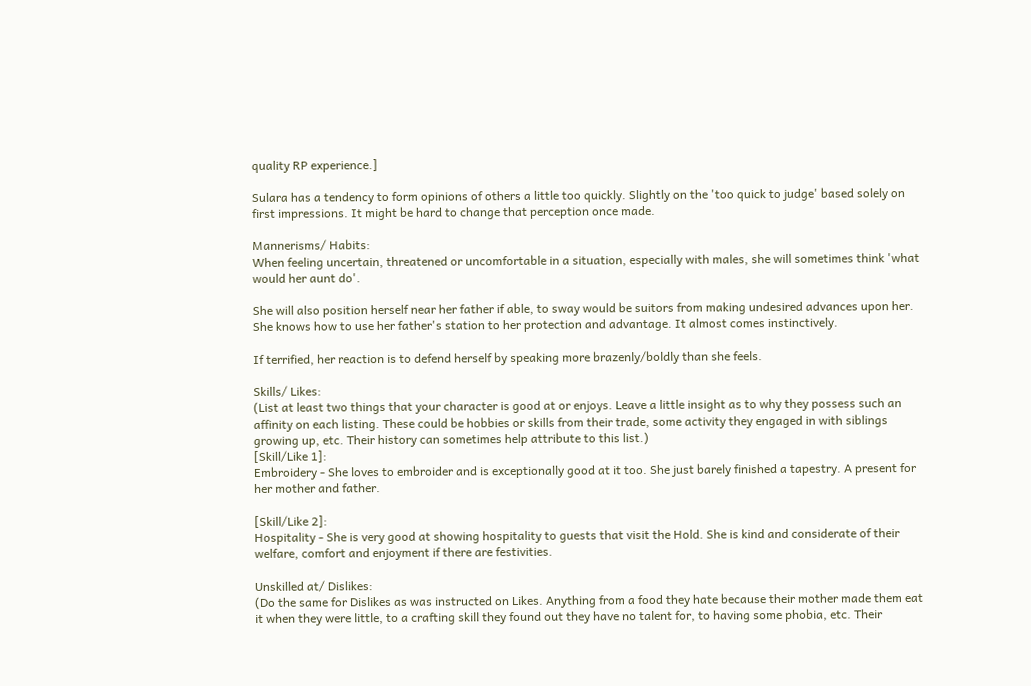quality RP experience.]

Sulara has a tendency to form opinions of others a little too quickly. Slightly on the 'too quick to judge' based solely on first impressions. It might be hard to change that perception once made.

Mannerisms/ Habits:
When feeling uncertain, threatened or uncomfortable in a situation, especially with males, she will sometimes think 'what would her aunt do'.

She will also position herself near her father if able, to sway would be suitors from making undesired advances upon her. She knows how to use her father's station to her protection and advantage. It almost comes instinctively.

If terrified, her reaction is to defend herself by speaking more brazenly/boldly than she feels.

Skills/ Likes:
(List at least two things that your character is good at or enjoys. Leave a little insight as to why they possess such an affinity on each listing. These could be hobbies or skills from their trade, some activity they engaged in with siblings growing up, etc. Their history can sometimes help attribute to this list.)
[Skill/Like 1]:
Embroidery - She loves to embroider and is exceptionally good at it too. She just barely finished a tapestry. A present for her mother and father.

[Skill/Like 2]:
Hospitality - She is very good at showing hospitality to guests that visit the Hold. She is kind and considerate of their welfare, comfort and enjoyment if there are festivities.

Unskilled at/ Dislikes:
(Do the same for Dislikes as was instructed on Likes. Anything from a food they hate because their mother made them eat it when they were little, to a crafting skill they found out they have no talent for, to having some phobia, etc. Their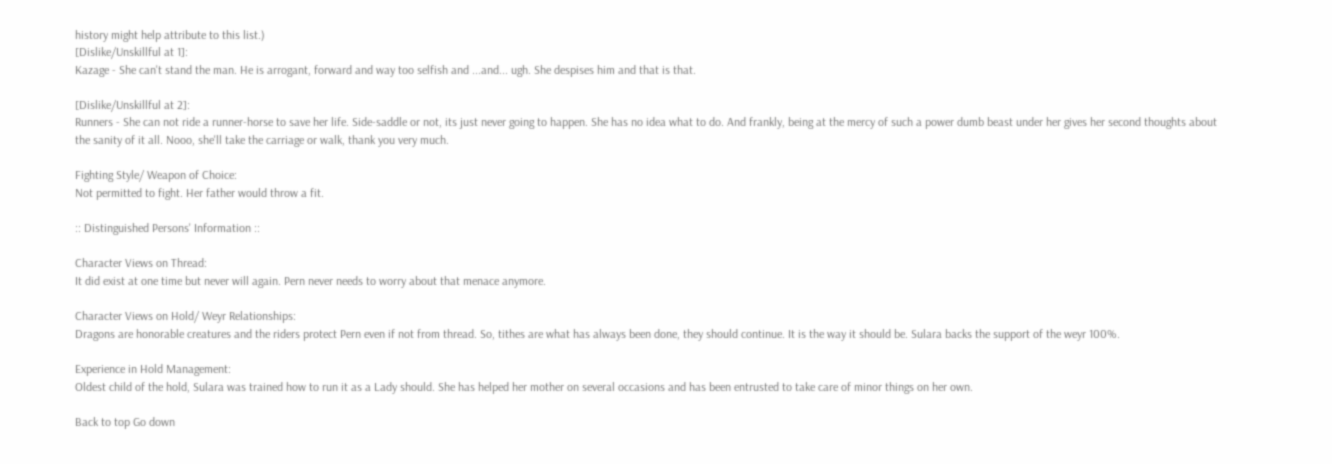history might help attribute to this list.)
[Dislike/Unskillful at 1]:
Kazage - She can't stand the man. He is arrogant, forward and way too selfish and ...and... ugh. She despises him and that is that.

[Dislike/Unskillful at 2]:
Runners - She can not ride a runner-horse to save her life. Side-saddle or not, its just never going to happen. She has no idea what to do. And frankly, being at the mercy of such a power dumb beast under her gives her second thoughts about the sanity of it all. Nooo, she'll take the carriage or walk, thank you very much.

Fighting Style/ Weapon of Choice:
Not permitted to fight. Her father would throw a fit.

:: Distinguished Persons' Information ::

Character Views on Thread:
It did exist at one time but never will again. Pern never needs to worry about that menace anymore.

Character Views on Hold/ Weyr Relationships:
Dragons are honorable creatures and the riders protect Pern even if not from thread. So, tithes are what has always been done, they should continue. It is the way it should be. Sulara backs the support of the weyr 100%.

Experience in Hold Management:
Oldest child of the hold, Sulara was trained how to run it as a Lady should. She has helped her mother on several occasions and has been entrusted to take care of minor things on her own.

Back to top Go down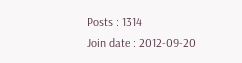Posts : 1314
Join date : 2012-09-20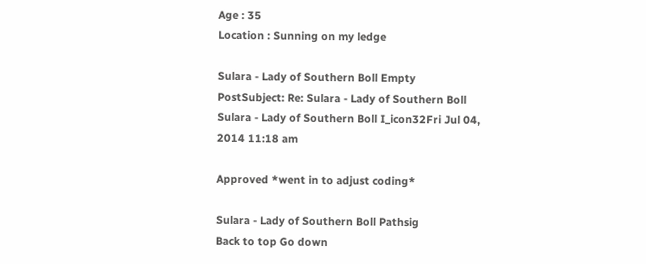Age : 35
Location : Sunning on my ledge

Sulara - Lady of Southern Boll Empty
PostSubject: Re: Sulara - Lady of Southern Boll   Sulara - Lady of Southern Boll I_icon32Fri Jul 04, 2014 11:18 am

Approved *went in to adjust coding*

Sulara - Lady of Southern Boll Pathsig
Back to top Go down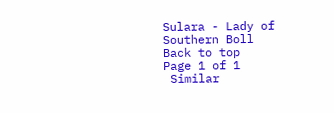Sulara - Lady of Southern Boll
Back to top
Page 1 of 1
 Similar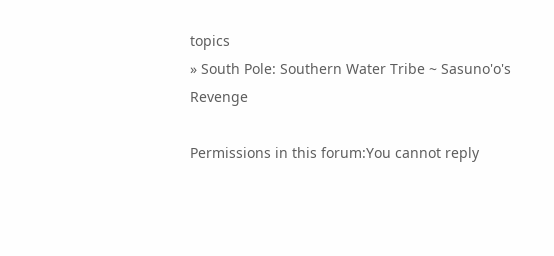topics
» South Pole: Southern Water Tribe ~ Sasuno'o's Revenge

Permissions in this forum:You cannot reply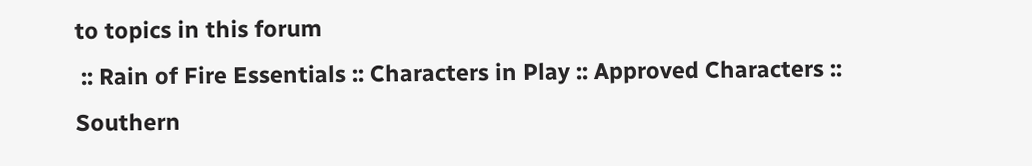to topics in this forum
 :: Rain of Fire Essentials :: Characters in Play :: Approved Characters :: Southern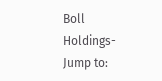Boll Holdings-
Jump to: